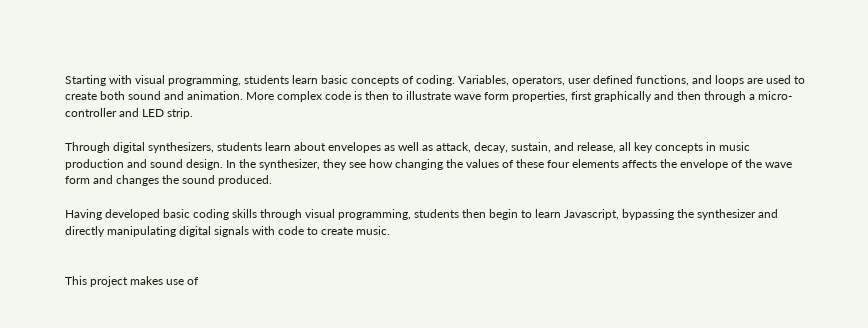Starting with visual programming, students learn basic concepts of coding. Variables, operators, user defined functions, and loops are used to create both sound and animation. More complex code is then to illustrate wave form properties, first graphically and then through a micro-controller and LED strip.

Through digital synthesizers, students learn about envelopes as well as attack, decay, sustain, and release, all key concepts in music production and sound design. In the synthesizer, they see how changing the values of these four elements affects the envelope of the wave form and changes the sound produced.

Having developed basic coding skills through visual programming, students then begin to learn Javascript, bypassing the synthesizer and directly manipulating digital signals with code to create music.


This project makes use of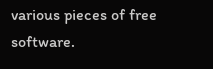various pieces of free software.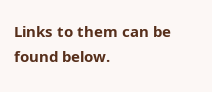Links to them can be found below.